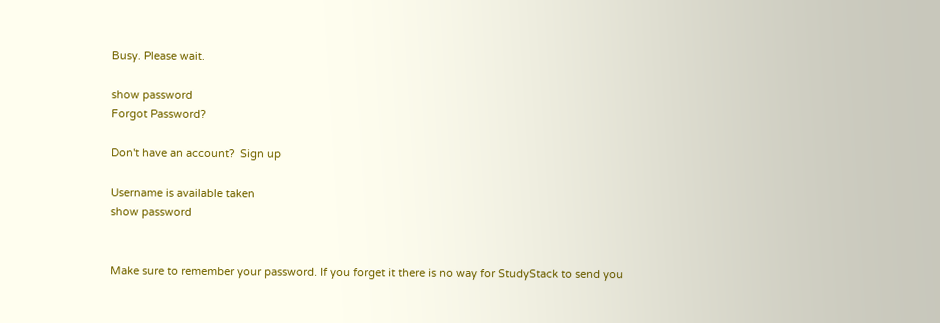Busy. Please wait.

show password
Forgot Password?

Don't have an account?  Sign up

Username is available taken
show password


Make sure to remember your password. If you forget it there is no way for StudyStack to send you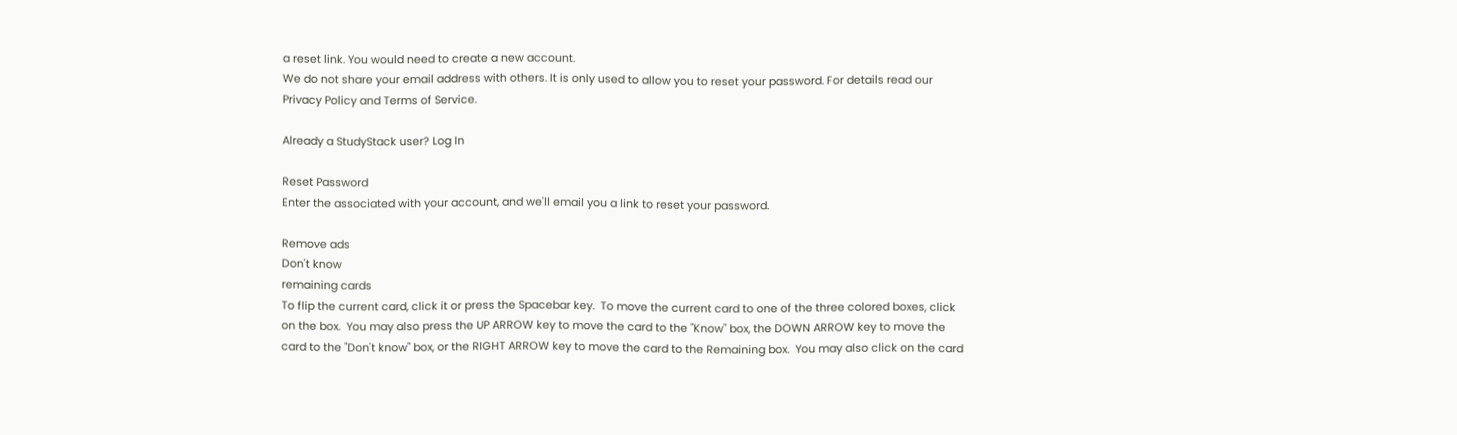a reset link. You would need to create a new account.
We do not share your email address with others. It is only used to allow you to reset your password. For details read our Privacy Policy and Terms of Service.

Already a StudyStack user? Log In

Reset Password
Enter the associated with your account, and we'll email you a link to reset your password.

Remove ads
Don't know
remaining cards
To flip the current card, click it or press the Spacebar key.  To move the current card to one of the three colored boxes, click on the box.  You may also press the UP ARROW key to move the card to the "Know" box, the DOWN ARROW key to move the card to the "Don't know" box, or the RIGHT ARROW key to move the card to the Remaining box.  You may also click on the card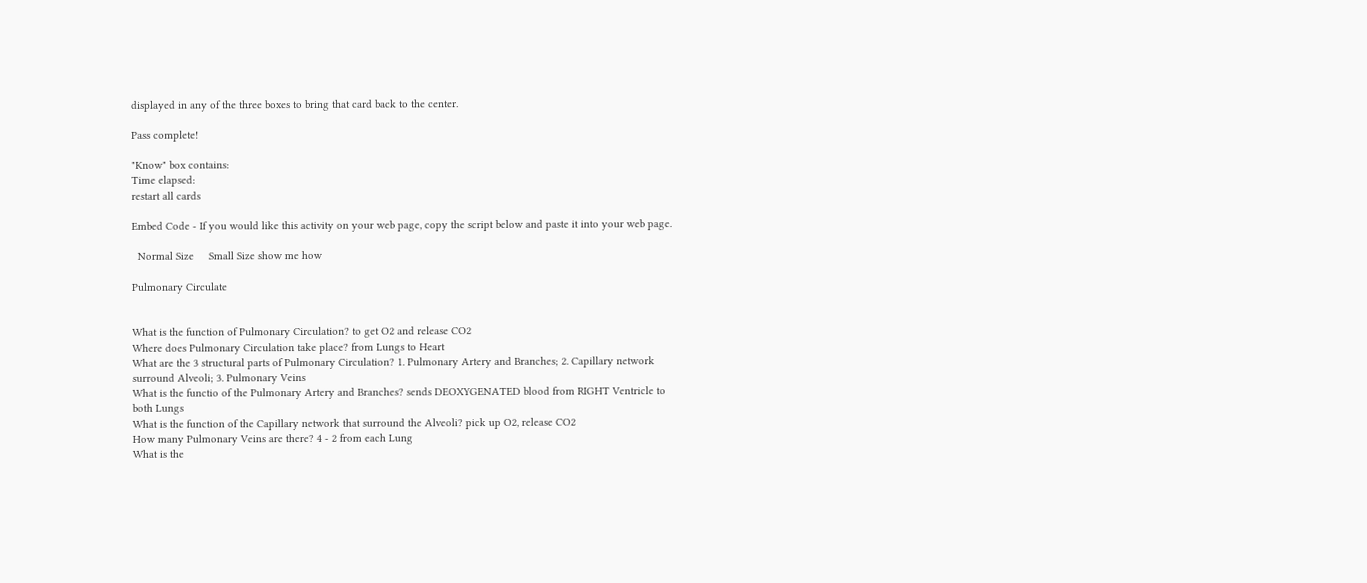displayed in any of the three boxes to bring that card back to the center.

Pass complete!

"Know" box contains:
Time elapsed:
restart all cards

Embed Code - If you would like this activity on your web page, copy the script below and paste it into your web page.

  Normal Size     Small Size show me how

Pulmonary Circulate


What is the function of Pulmonary Circulation? to get O2 and release CO2
Where does Pulmonary Circulation take place? from Lungs to Heart
What are the 3 structural parts of Pulmonary Circulation? 1. Pulmonary Artery and Branches; 2. Capillary network surround Alveoli; 3. Pulmonary Veins
What is the functio of the Pulmonary Artery and Branches? sends DEOXYGENATED blood from RIGHT Ventricle to both Lungs
What is the function of the Capillary network that surround the Alveoli? pick up O2, release CO2
How many Pulmonary Veins are there? 4 - 2 from each Lung
What is the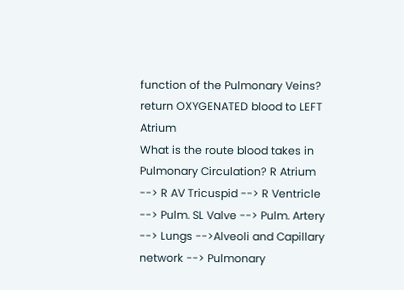function of the Pulmonary Veins? return OXYGENATED blood to LEFT Atrium
What is the route blood takes in Pulmonary Circulation? R Atrium --> R AV Tricuspid --> R Ventricle --> Pulm. SL Valve --> Pulm. Artery --> Lungs -->Alveoli and Capillary network --> Pulmonary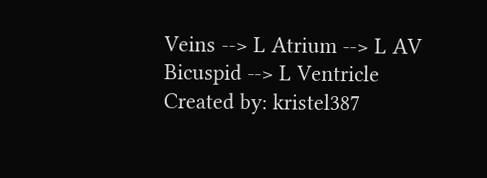Veins --> L Atrium --> L AV Bicuspid --> L Ventricle
Created by: kristel387